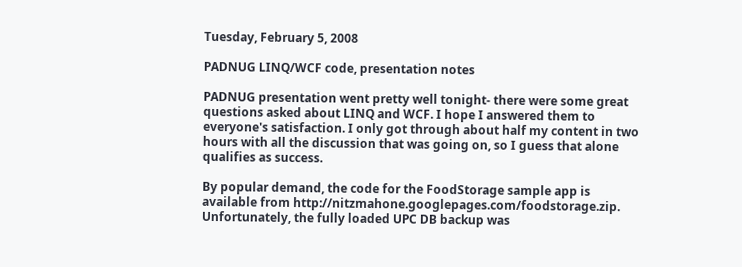Tuesday, February 5, 2008

PADNUG LINQ/WCF code, presentation notes

PADNUG presentation went pretty well tonight- there were some great questions asked about LINQ and WCF. I hope I answered them to everyone's satisfaction. I only got through about half my content in two hours with all the discussion that was going on, so I guess that alone qualifies as success.

By popular demand, the code for the FoodStorage sample app is available from http://nitzmahone.googlepages.com/foodstorage.zip. Unfortunately, the fully loaded UPC DB backup was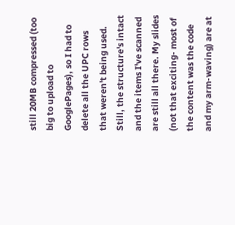still 20MB compressed (too big to upload to GooglePages), so I had to delete all the UPC rows that weren't being used. Still, the structure's intact and the items I've scanned are still all there. My slides (not that exciting- most of the content was the code and my arm-waving) are at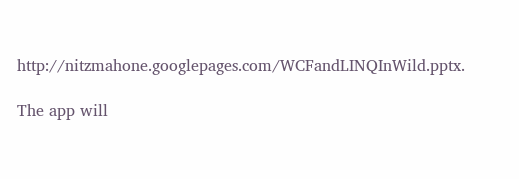http://nitzmahone.googlepages.com/WCFandLINQInWild.pptx.

The app will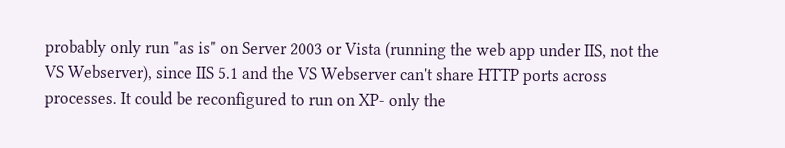probably only run "as is" on Server 2003 or Vista (running the web app under IIS, not the VS Webserver), since IIS 5.1 and the VS Webserver can't share HTTP ports across processes. It could be reconfigured to run on XP- only the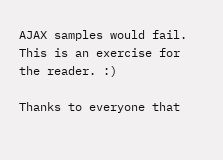AJAX samples would fail. This is an exercise for the reader. :)

Thanks to everyone that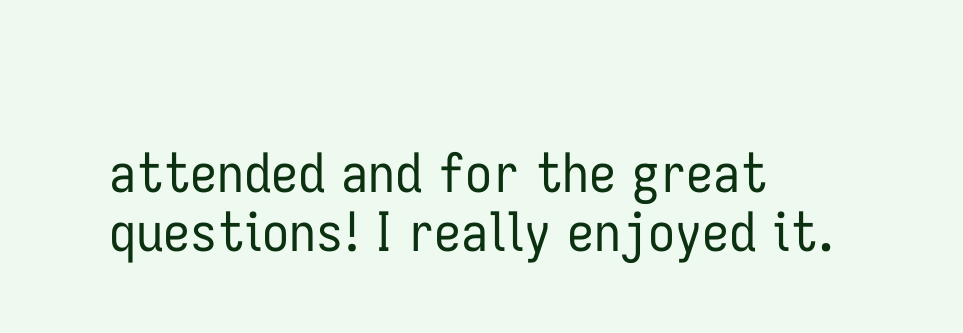attended and for the great questions! I really enjoyed it.